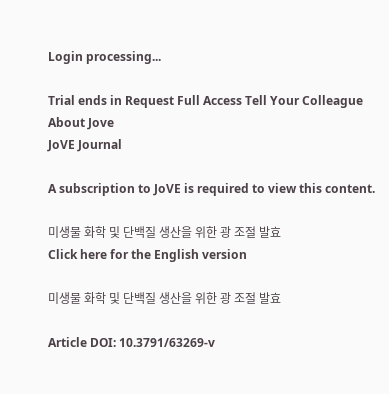Login processing...

Trial ends in Request Full Access Tell Your Colleague About Jove
JoVE Journal

A subscription to JoVE is required to view this content.

미생물 화학 및 단백질 생산을 위한 광 조절 발효
Click here for the English version

미생물 화학 및 단백질 생산을 위한 광 조절 발효

Article DOI: 10.3791/63269-v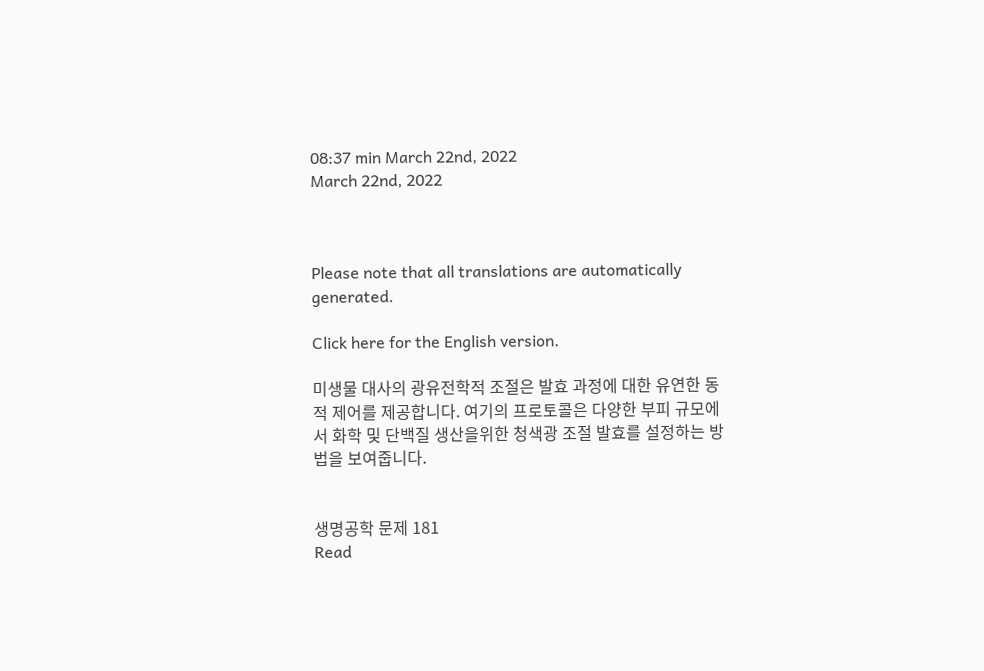08:37 min March 22nd, 2022
March 22nd, 2022



Please note that all translations are automatically generated.

Click here for the English version.

미생물 대사의 광유전학적 조절은 발효 과정에 대한 유연한 동적 제어를 제공합니다. 여기의 프로토콜은 다양한 부피 규모에서 화학 및 단백질 생산을위한 청색광 조절 발효를 설정하는 방법을 보여줍니다.


생명공학 문제 181
Read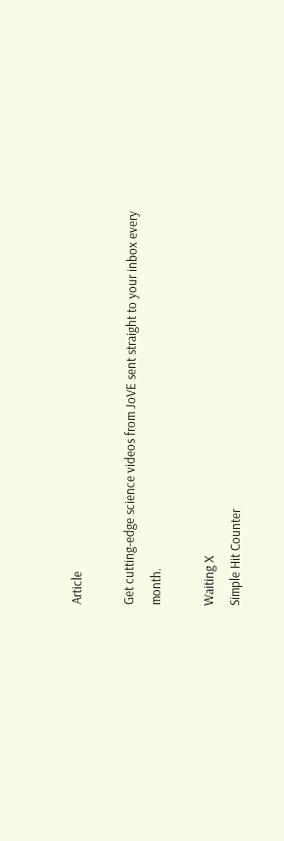Article

Get cutting-edge science videos from JoVE sent straight to your inbox every month.

Waiting X
Simple Hit Counter